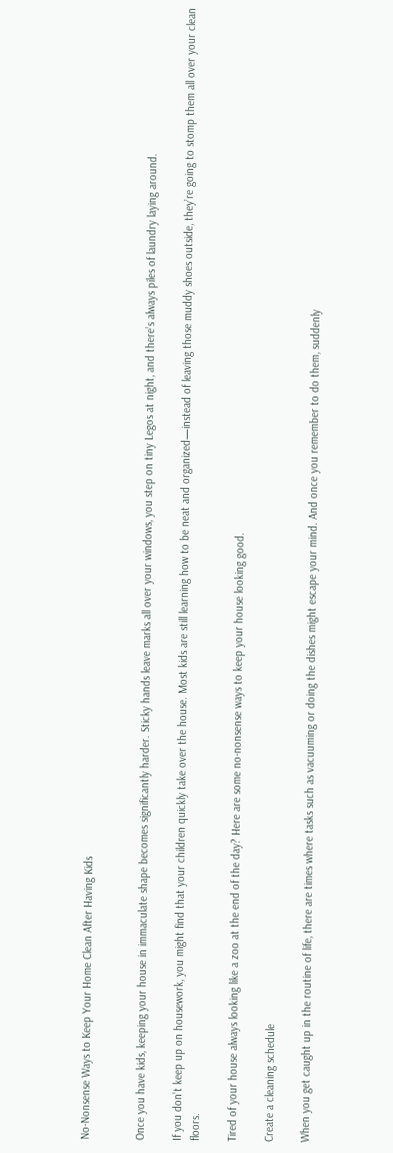No-Nonsense Ways to Keep Your Home Clean After Having Kids


Once you have kids, keeping your house in immaculate shape becomes significantly harder. Sticky hands leave marks all over your windows, you step on tiny Legos at night, and there’s always piles of laundry laying around.

If you don’t keep up on housework, you might find that your children quickly take over the house. Most kids are still learning how to be neat and organized—instead of leaving those muddy shoes outside, they’re going to stomp them all over your clean floors.

Tired of your house always looking like a zoo at the end of the day? Here are some no-nonsense ways to keep your house looking good.

Create a cleaning schedule

When you get caught up in the routine of life, there are times where tasks such as vacuuming or doing the dishes might escape your mind. And once you remember to do them, suddenly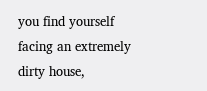you find yourself facing an extremely dirty house,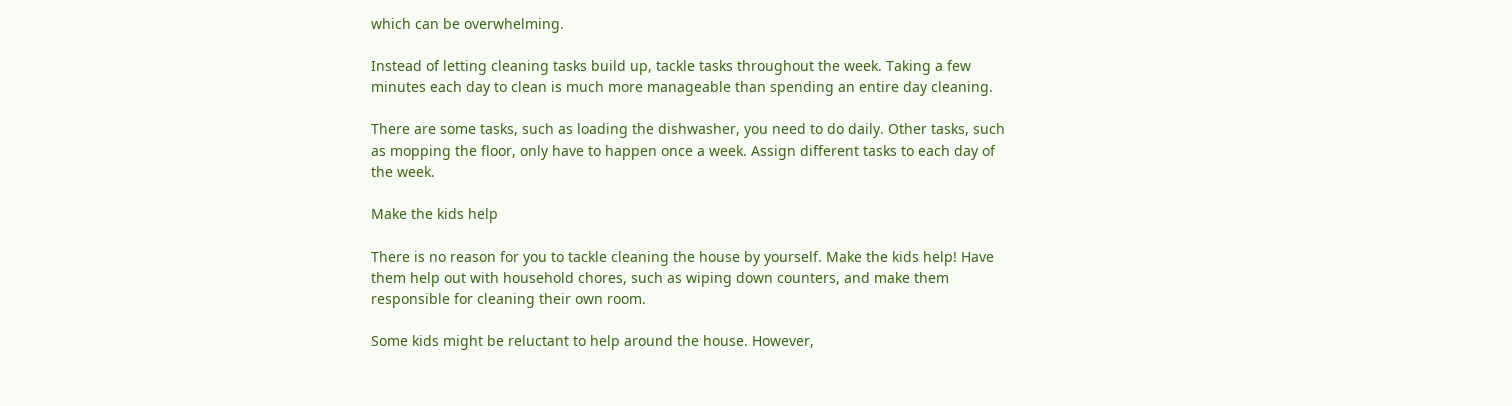which can be overwhelming.

Instead of letting cleaning tasks build up, tackle tasks throughout the week. Taking a few minutes each day to clean is much more manageable than spending an entire day cleaning.

There are some tasks, such as loading the dishwasher, you need to do daily. Other tasks, such as mopping the floor, only have to happen once a week. Assign different tasks to each day of the week.

Make the kids help

There is no reason for you to tackle cleaning the house by yourself. Make the kids help! Have them help out with household chores, such as wiping down counters, and make them responsible for cleaning their own room.

Some kids might be reluctant to help around the house. However,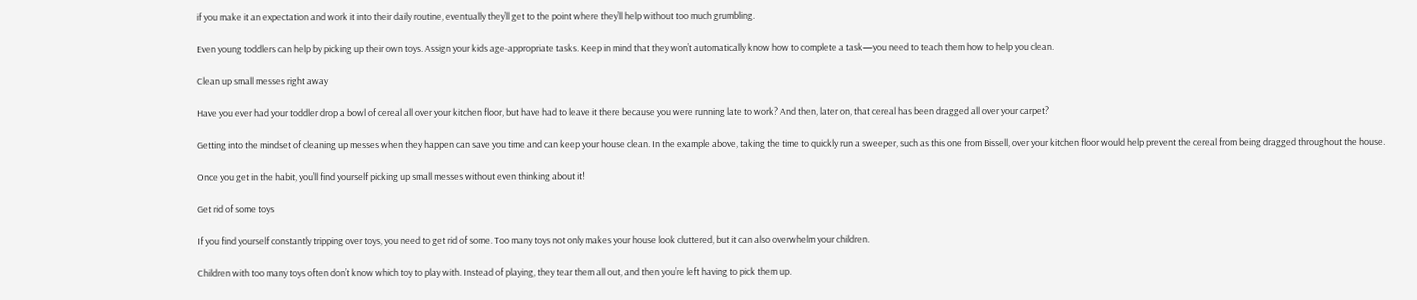if you make it an expectation and work it into their daily routine, eventually they’ll get to the point where they’ll help without too much grumbling.

Even young toddlers can help by picking up their own toys. Assign your kids age-appropriate tasks. Keep in mind that they won’t automatically know how to complete a task—you need to teach them how to help you clean.

Clean up small messes right away

Have you ever had your toddler drop a bowl of cereal all over your kitchen floor, but have had to leave it there because you were running late to work? And then, later on, that cereal has been dragged all over your carpet?

Getting into the mindset of cleaning up messes when they happen can save you time and can keep your house clean. In the example above, taking the time to quickly run a sweeper, such as this one from Bissell, over your kitchen floor would help prevent the cereal from being dragged throughout the house.

Once you get in the habit, you’ll find yourself picking up small messes without even thinking about it!

Get rid of some toys

If you find yourself constantly tripping over toys, you need to get rid of some. Too many toys not only makes your house look cluttered, but it can also overwhelm your children.

Children with too many toys often don’t know which toy to play with. Instead of playing, they tear them all out, and then you’re left having to pick them up.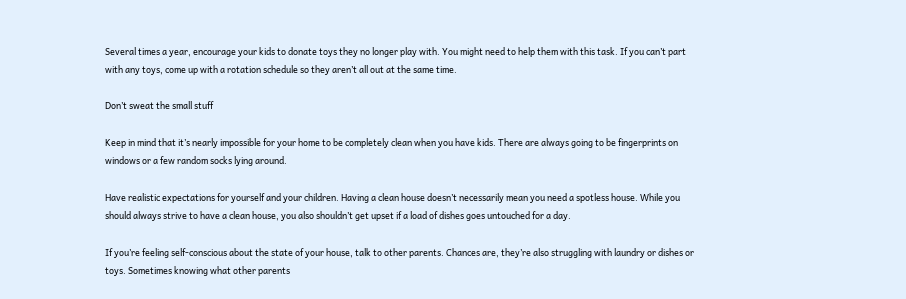Several times a year, encourage your kids to donate toys they no longer play with. You might need to help them with this task. If you can’t part with any toys, come up with a rotation schedule so they aren’t all out at the same time.

Don’t sweat the small stuff

Keep in mind that it’s nearly impossible for your home to be completely clean when you have kids. There are always going to be fingerprints on windows or a few random socks lying around.

Have realistic expectations for yourself and your children. Having a clean house doesn’t necessarily mean you need a spotless house. While you should always strive to have a clean house, you also shouldn’t get upset if a load of dishes goes untouched for a day.

If you’re feeling self-conscious about the state of your house, talk to other parents. Chances are, they’re also struggling with laundry or dishes or toys. Sometimes knowing what other parents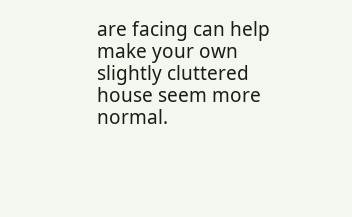are facing can help make your own slightly cluttered house seem more normal.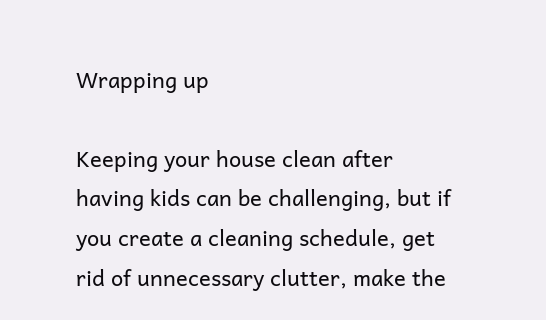Wrapping up

Keeping your house clean after having kids can be challenging, but if you create a cleaning schedule, get rid of unnecessary clutter, make the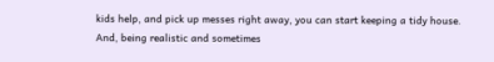kids help, and pick up messes right away, you can start keeping a tidy house. And, being realistic and sometimes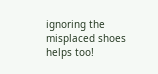ignoring the misplaced shoes helps too!